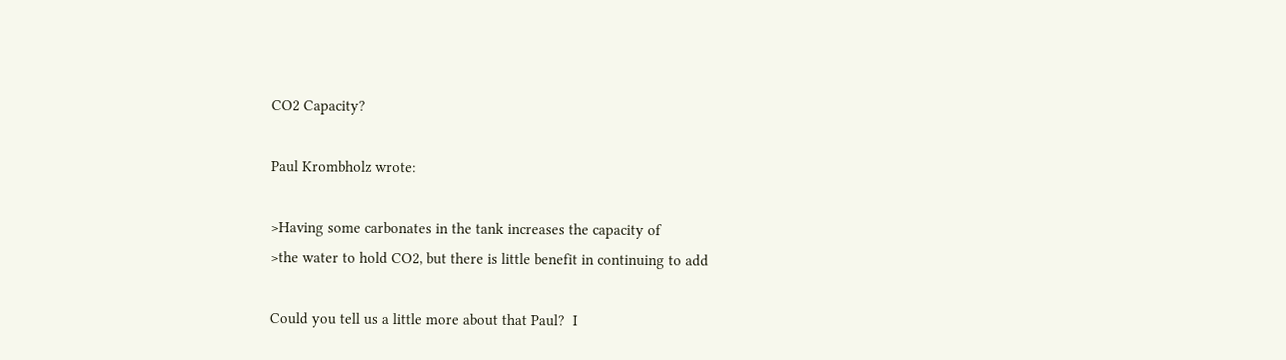CO2 Capacity?

Paul Krombholz wrote:

>Having some carbonates in the tank increases the capacity of
>the water to hold CO2, but there is little benefit in continuing to add

Could you tell us a little more about that Paul?  I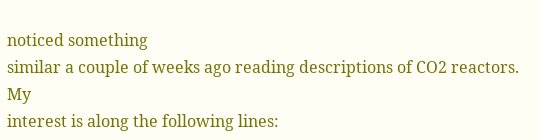noticed something
similar a couple of weeks ago reading descriptions of CO2 reactors.  My
interest is along the following lines: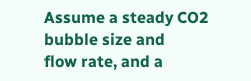Assume a steady CO2 bubble size and
flow rate, and a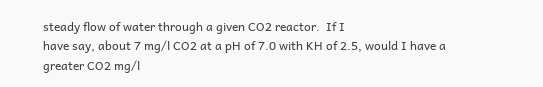steady flow of water through a given CO2 reactor.  If I
have say, about 7 mg/l CO2 at a pH of 7.0 with KH of 2.5, would I have a
greater CO2 mg/l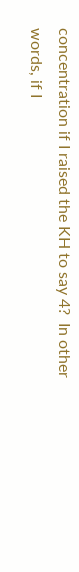concentration if I raised the KH to say 4?  In other
words, if I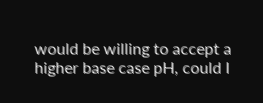would be willing to accept a higher base case pH, could I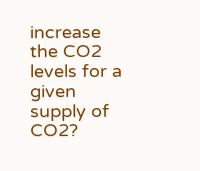increase the CO2 levels for a given supply of CO2?